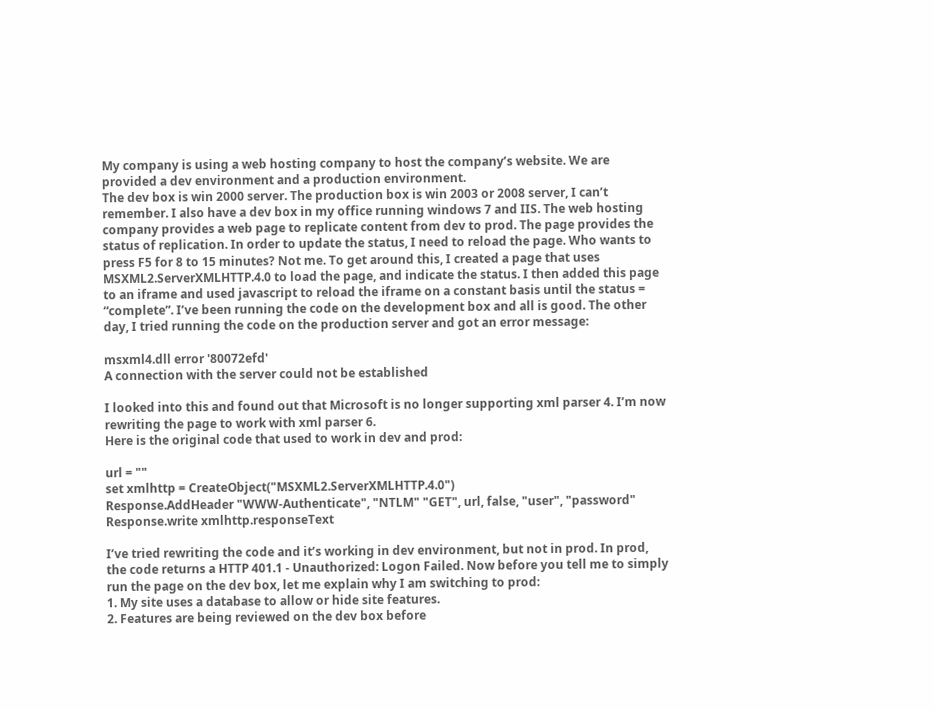My company is using a web hosting company to host the company’s website. We are provided a dev environment and a production environment.
The dev box is win 2000 server. The production box is win 2003 or 2008 server, I can’t remember. I also have a dev box in my office running windows 7 and IIS. The web hosting company provides a web page to replicate content from dev to prod. The page provides the status of replication. In order to update the status, I need to reload the page. Who wants to press F5 for 8 to 15 minutes? Not me. To get around this, I created a page that uses MSXML2.ServerXMLHTTP.4.0 to load the page, and indicate the status. I then added this page to an iframe and used javascript to reload the iframe on a constant basis until the status = “complete”. I’ve been running the code on the development box and all is good. The other day, I tried running the code on the production server and got an error message:

msxml4.dll error '80072efd'
A connection with the server could not be established

I looked into this and found out that Microsoft is no longer supporting xml parser 4. I’m now rewriting the page to work with xml parser 6.
Here is the original code that used to work in dev and prod:

url = ""
set xmlhttp = CreateObject("MSXML2.ServerXMLHTTP.4.0")
Response.AddHeader "WWW-Authenticate", "NTLM" "GET", url, false, "user", "password"
Response.write xmlhttp.responseText

I’ve tried rewriting the code and it’s working in dev environment, but not in prod. In prod, the code returns a HTTP 401.1 - Unauthorized: Logon Failed. Now before you tell me to simply run the page on the dev box, let me explain why I am switching to prod:
1. My site uses a database to allow or hide site features.
2. Features are being reviewed on the dev box before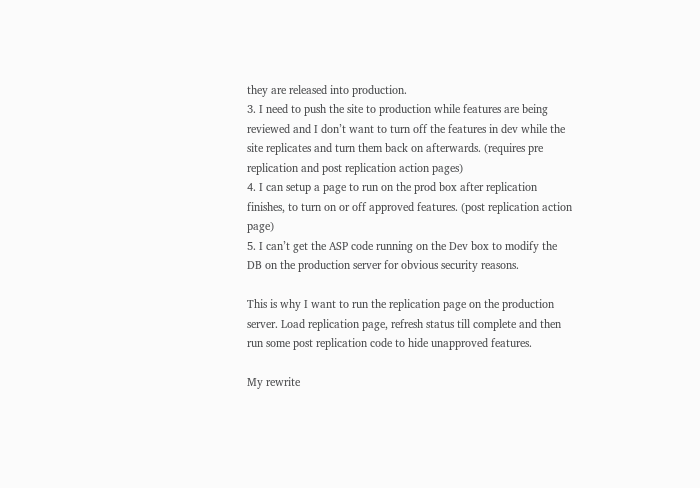they are released into production.
3. I need to push the site to production while features are being reviewed and I don’t want to turn off the features in dev while the site replicates and turn them back on afterwards. (requires pre replication and post replication action pages)
4. I can setup a page to run on the prod box after replication finishes, to turn on or off approved features. (post replication action page)
5. I can’t get the ASP code running on the Dev box to modify the DB on the production server for obvious security reasons.

This is why I want to run the replication page on the production server. Load replication page, refresh status till complete and then run some post replication code to hide unapproved features.

My rewrite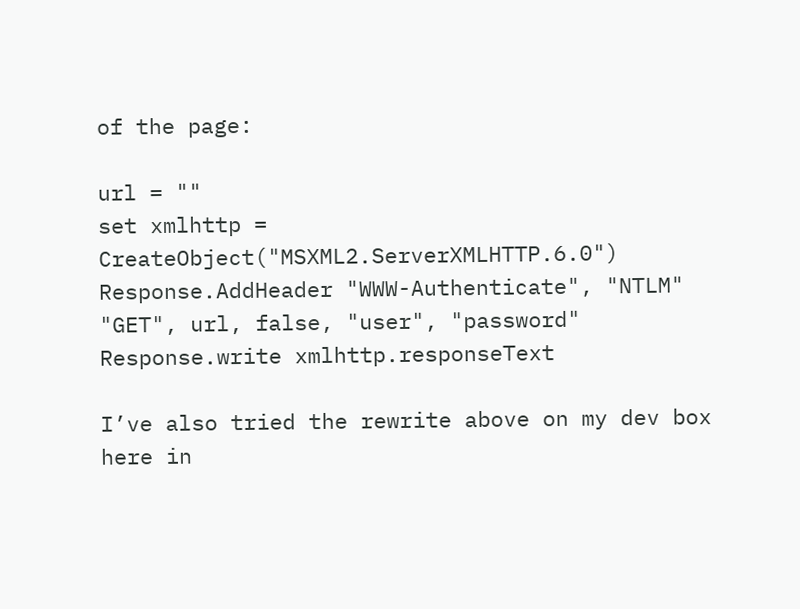of the page:

url = ""
set xmlhttp = CreateObject("MSXML2.ServerXMLHTTP.6.0")
Response.AddHeader "WWW-Authenticate", "NTLM" "GET", url, false, "user", "password"
Response.write xmlhttp.responseText

I’ve also tried the rewrite above on my dev box here in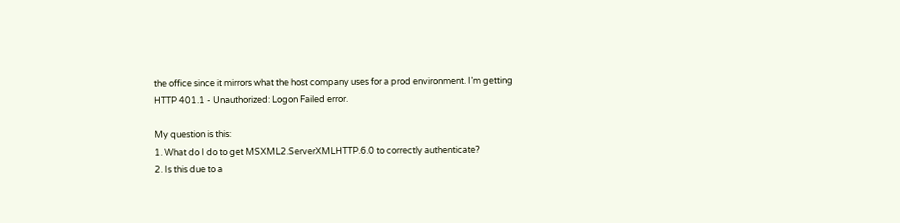the office since it mirrors what the host company uses for a prod environment. I’m getting HTTP 401.1 - Unauthorized: Logon Failed error.

My question is this:
1. What do I do to get MSXML2.ServerXMLHTTP.6.0 to correctly authenticate?
2. Is this due to a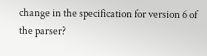change in the specification for version 6 of the parser?